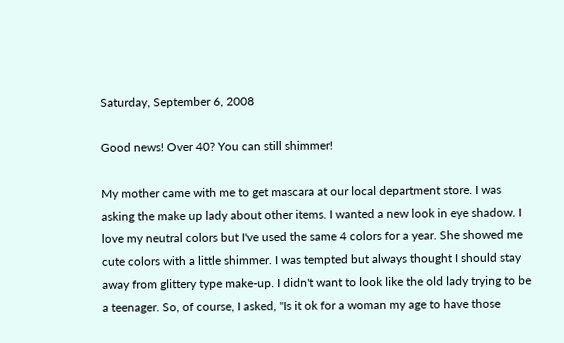Saturday, September 6, 2008

Good news! Over 40? You can still shimmer!

My mother came with me to get mascara at our local department store. I was asking the make up lady about other items. I wanted a new look in eye shadow. I love my neutral colors but I've used the same 4 colors for a year. She showed me cute colors with a little shimmer. I was tempted but always thought I should stay away from glittery type make-up. I didn't want to look like the old lady trying to be a teenager. So, of course, I asked, "Is it ok for a woman my age to have those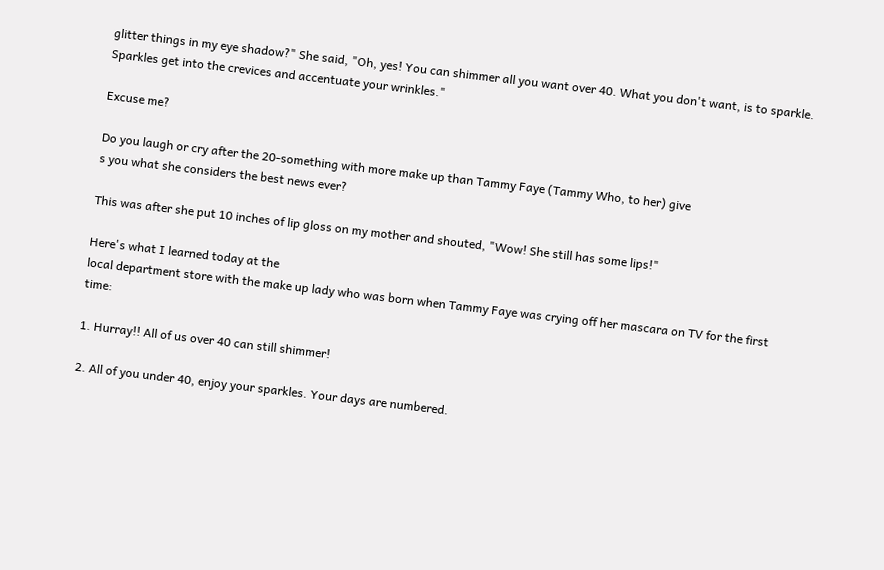glitter things in my eye shadow?" She said, "Oh, yes! You can shimmer all you want over 40. What you don't want, is to sparkle. Sparkles get into the crevices and accentuate your wrinkles."

Excuse me?

Do you laugh or cry after the 20-something with more make up than Tammy Faye (Tammy Who, to her) give
s you what she considers the best news ever?

This was after she put 10 inches of lip gloss on my mother and shouted, "Wow! She still has some lips!"

Here's what I learned today at the
local department store with the make up lady who was born when Tammy Faye was crying off her mascara on TV for the first time:

1. Hurray!! All of us over 40 can still shimmer!

2. All of you under 40, enjoy your sparkles. Your days are numbered.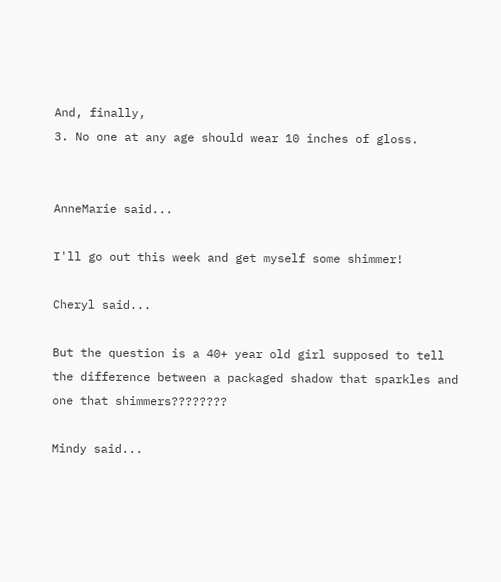And, finally,
3. No one at any age should wear 10 inches of gloss.


AnneMarie said...

I'll go out this week and get myself some shimmer!

Cheryl said...

But the question is a 40+ year old girl supposed to tell the difference between a packaged shadow that sparkles and one that shimmers????????

Mindy said...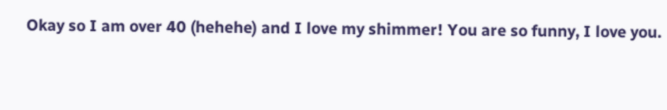Okay so I am over 40 (hehehe) and I love my shimmer! You are so funny, I love you.